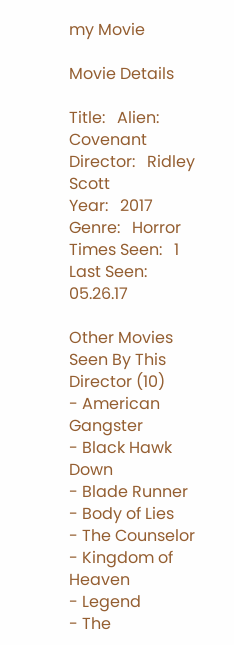my Movie

Movie Details

Title:   Alien: Covenant
Director:   Ridley Scott
Year:   2017
Genre:   Horror
Times Seen:   1
Last Seen:   05.26.17

Other Movies Seen By This Director (10)
- American Gangster
- Black Hawk Down
- Blade Runner
- Body of Lies
- The Counselor
- Kingdom of Heaven
- Legend
- The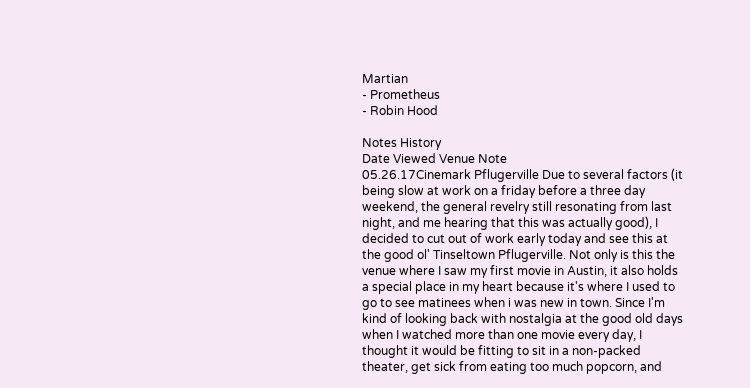Martian
- Prometheus
- Robin Hood

Notes History
Date Viewed Venue Note
05.26.17Cinemark Pflugerville Due to several factors (it being slow at work on a friday before a three day weekend, the general revelry still resonating from last night, and me hearing that this was actually good), I decided to cut out of work early today and see this at the good ol' Tinseltown Pflugerville. Not only is this the venue where I saw my first movie in Austin, it also holds a special place in my heart because it's where I used to go to see matinees when i was new in town. Since I'm kind of looking back with nostalgia at the good old days when I watched more than one movie every day, I thought it would be fitting to sit in a non-packed theater, get sick from eating too much popcorn, and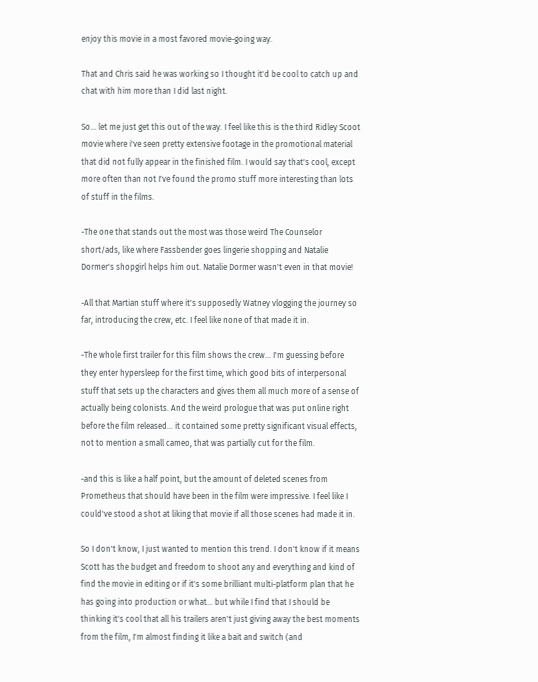enjoy this movie in a most favored movie-going way.

That and Chris said he was working so I thought it'd be cool to catch up and chat with him more than I did last night.

So... let me just get this out of the way. I feel like this is the third Ridley Scoot movie where i've seen pretty extensive footage in the promotional material that did not fully appear in the finished film. I would say that's cool, except more often than not I've found the promo stuff more interesting than lots of stuff in the films.

-The one that stands out the most was those weird The Counselor short/ads, like where Fassbender goes lingerie shopping and Natalie Dormer's shopgirl helps him out. Natalie Dormer wasn't even in that movie!

-All that Martian stuff where it's supposedly Watney vlogging the journey so far, introducing the crew, etc. I feel like none of that made it in.

-The whole first trailer for this film shows the crew... I'm guessing before they enter hypersleep for the first time, which good bits of interpersonal stuff that sets up the characters and gives them all much more of a sense of actually being colonists. And the weird prologue that was put online right before the film released... it contained some pretty significant visual effects, not to mention a small cameo, that was partially cut for the film.

-and this is like a half point, but the amount of deleted scenes from Prometheus that should have been in the film were impressive. I feel like I could've stood a shot at liking that movie if all those scenes had made it in.

So I don't know, I just wanted to mention this trend. I don't know if it means Scott has the budget and freedom to shoot any and everything and kind of find the movie in editing or if it's some brilliant multi-platform plan that he has going into production or what... but while I find that I should be thinking it's cool that all his trailers aren't just giving away the best moments from the film, I'm almost finding it like a bait and switch (and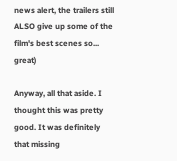news alert, the trailers still ALSO give up some of the film's best scenes so... great)

Anyway, all that aside. I thought this was pretty good. It was definitely that missing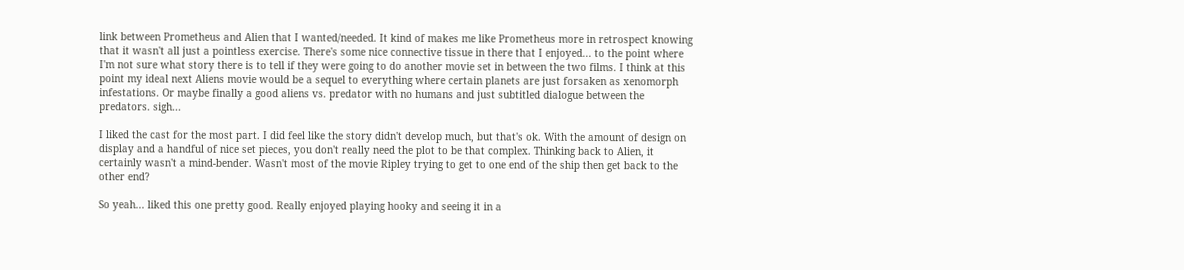link between Prometheus and Alien that I wanted/needed. It kind of makes me like Prometheus more in retrospect knowing that it wasn't all just a pointless exercise. There's some nice connective tissue in there that I enjoyed... to the point where I'm not sure what story there is to tell if they were going to do another movie set in between the two films. I think at this point my ideal next Aliens movie would be a sequel to everything where certain planets are just forsaken as xenomorph infestations. Or maybe finally a good aliens vs. predator with no humans and just subtitled dialogue between the predators. sigh...

I liked the cast for the most part. I did feel like the story didn't develop much, but that's ok. With the amount of design on display and a handful of nice set pieces, you don't really need the plot to be that complex. Thinking back to Alien, it certainly wasn't a mind-bender. Wasn't most of the movie Ripley trying to get to one end of the ship then get back to the other end?

So yeah... liked this one pretty good. Really enjoyed playing hooky and seeing it in a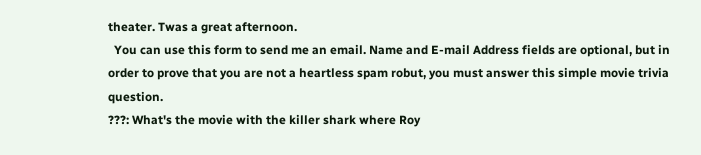theater. Twas a great afternoon.
  You can use this form to send me an email. Name and E-mail Address fields are optional, but in order to prove that you are not a heartless spam robut, you must answer this simple movie trivia question.
???: What's the movie with the killer shark where Roy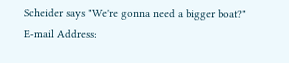Scheider says "We're gonna need a bigger boat?"
E-mail Address: